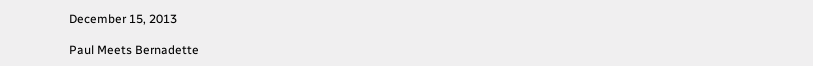December 15, 2013

Paul Meets Bernadette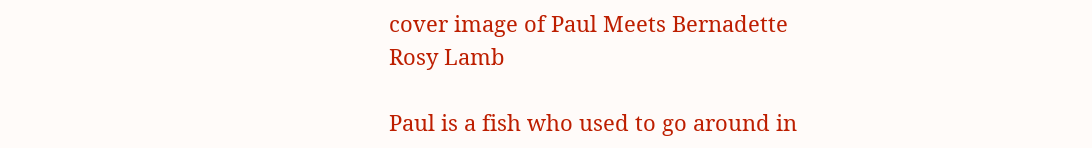cover image of Paul Meets Bernadette
Rosy Lamb

Paul is a fish who used to go around in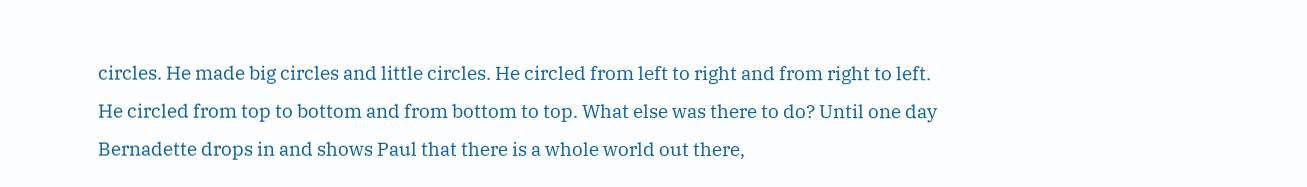circles. He made big circles and little circles. He circled from left to right and from right to left. He circled from top to bottom and from bottom to top. What else was there to do? Until one day Bernadette drops in and shows Paul that there is a whole world out there,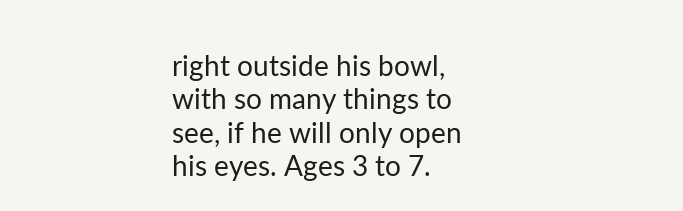right outside his bowl, with so many things to see, if he will only open his eyes. Ages 3 to 7.